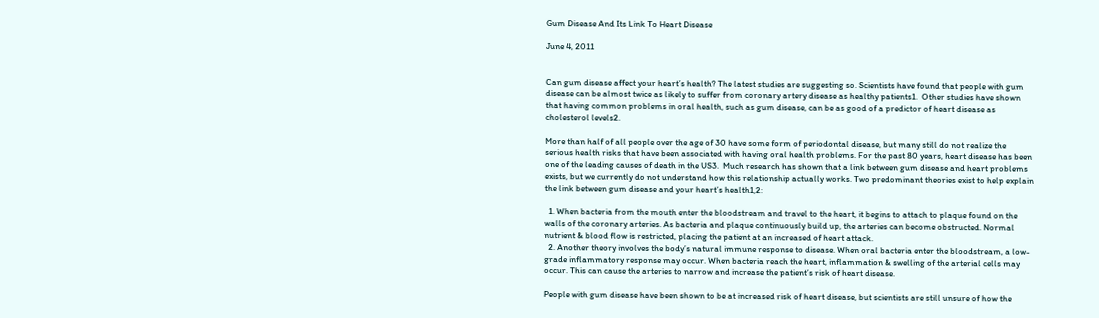Gum Disease And Its Link To Heart Disease

June 4, 2011


Can gum disease affect your heart’s health? The latest studies are suggesting so. Scientists have found that people with gum disease can be almost twice as likely to suffer from coronary artery disease as healthy patients1.  Other studies have shown that having common problems in oral health, such as gum disease, can be as good of a predictor of heart disease as cholesterol levels2.

More than half of all people over the age of 30 have some form of periodontal disease, but many still do not realize the serious health risks that have been associated with having oral health problems. For the past 80 years, heart disease has been one of the leading causes of death in the US3.  Much research has shown that a link between gum disease and heart problems exists, but we currently do not understand how this relationship actually works. Two predominant theories exist to help explain the link between gum disease and your heart’s health1,2:

  1. When bacteria from the mouth enter the bloodstream and travel to the heart, it begins to attach to plaque found on the walls of the coronary arteries. As bacteria and plaque continuously build up, the arteries can become obstructed. Normal nutrient & blood flow is restricted, placing the patient at an increased of heart attack.
  2. Another theory involves the body’s natural immune response to disease. When oral bacteria enter the bloodstream, a low-grade inflammatory response may occur. When bacteria reach the heart, inflammation & swelling of the arterial cells may occur. This can cause the arteries to narrow and increase the patient’s risk of heart disease.

People with gum disease have been shown to be at increased risk of heart disease, but scientists are still unsure of how the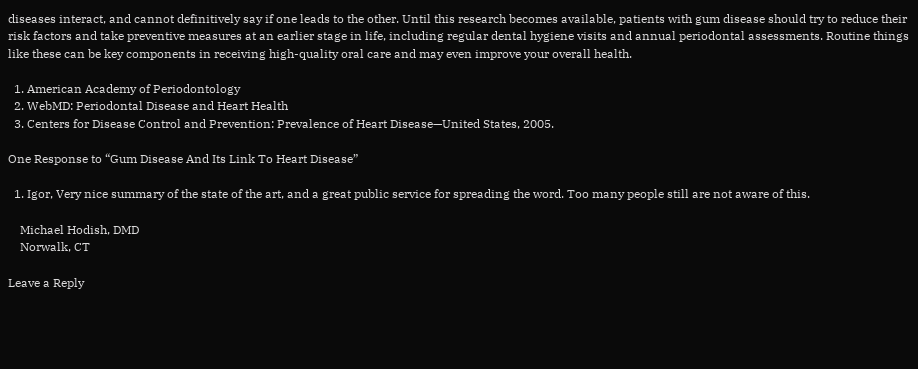diseases interact, and cannot definitively say if one leads to the other. Until this research becomes available, patients with gum disease should try to reduce their risk factors and take preventive measures at an earlier stage in life, including regular dental hygiene visits and annual periodontal assessments. Routine things like these can be key components in receiving high-quality oral care and may even improve your overall health.

  1. American Academy of Periodontology
  2. WebMD: Periodontal Disease and Heart Health
  3. Centers for Disease Control and Prevention: Prevalence of Heart Disease—United States, 2005.

One Response to “Gum Disease And Its Link To Heart Disease”

  1. Igor, Very nice summary of the state of the art, and a great public service for spreading the word. Too many people still are not aware of this.

    Michael Hodish, DMD
    Norwalk, CT

Leave a Reply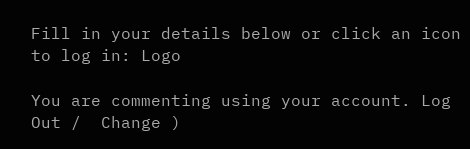Fill in your details below or click an icon to log in: Logo

You are commenting using your account. Log Out /  Change )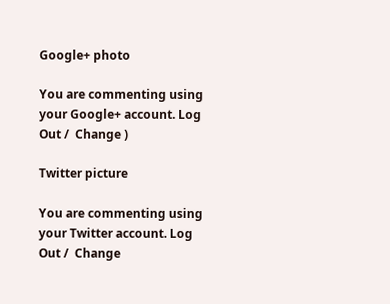Google+ photo

You are commenting using your Google+ account. Log Out /  Change )

Twitter picture

You are commenting using your Twitter account. Log Out /  Change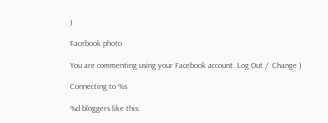)

Facebook photo

You are commenting using your Facebook account. Log Out /  Change )

Connecting to %s

%d bloggers like this: